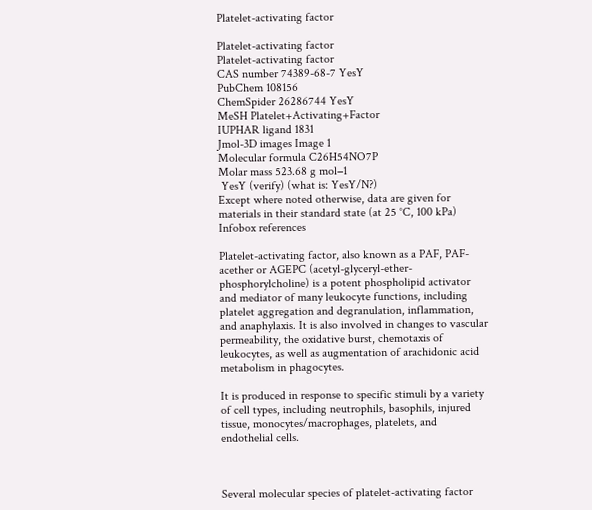Platelet-activating factor

Platelet-activating factor
Platelet-activating factor
CAS number 74389-68-7 YesY
PubChem 108156
ChemSpider 26286744 YesY
MeSH Platelet+Activating+Factor
IUPHAR ligand 1831
Jmol-3D images Image 1
Molecular formula C26H54NO7P
Molar mass 523.68 g mol−1
 YesY (verify) (what is: YesY/N?)
Except where noted otherwise, data are given for materials in their standard state (at 25 °C, 100 kPa)
Infobox references

Platelet-activating factor, also known as a PAF, PAF-acether or AGEPC (acetyl-glyceryl-ether-phosphorylcholine) is a potent phospholipid activator and mediator of many leukocyte functions, including platelet aggregation and degranulation, inflammation, and anaphylaxis. It is also involved in changes to vascular permeability, the oxidative burst, chemotaxis of leukocytes, as well as augmentation of arachidonic acid metabolism in phagocytes.

It is produced in response to specific stimuli by a variety of cell types, including neutrophils, basophils, injured tissue, monocytes/macrophages, platelets, and endothelial cells.



Several molecular species of platelet-activating factor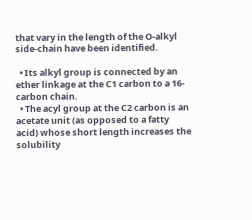that vary in the length of the O-alkyl side-chain have been identified.

  • Its alkyl group is connected by an ether linkage at the C1 carbon to a 16-carbon chain.
  • The acyl group at the C2 carbon is an acetate unit (as opposed to a fatty acid) whose short length increases the solubility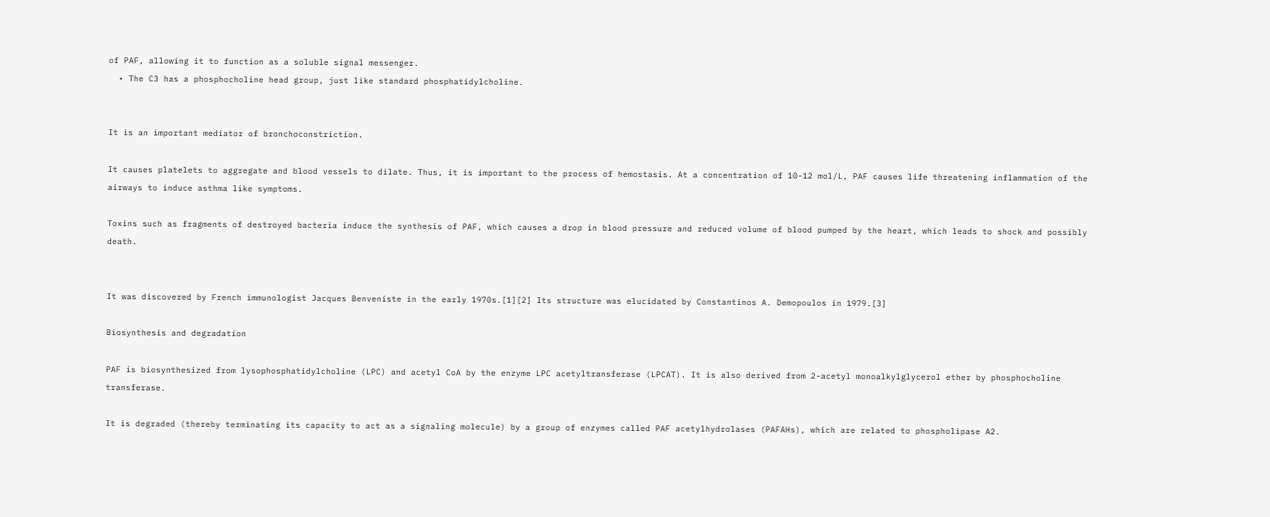of PAF, allowing it to function as a soluble signal messenger.
  • The C3 has a phosphocholine head group, just like standard phosphatidylcholine.


It is an important mediator of bronchoconstriction.

It causes platelets to aggregate and blood vessels to dilate. Thus, it is important to the process of hemostasis. At a concentration of 10-12 mol/L, PAF causes life threatening inflammation of the airways to induce asthma like symptoms.

Toxins such as fragments of destroyed bacteria induce the synthesis of PAF, which causes a drop in blood pressure and reduced volume of blood pumped by the heart, which leads to shock and possibly death.


It was discovered by French immunologist Jacques Benveniste in the early 1970s.[1][2] Its structure was elucidated by Constantinos A. Demopoulos in 1979.[3]

Biosynthesis and degradation

PAF is biosynthesized from lysophosphatidylcholine (LPC) and acetyl CoA by the enzyme LPC acetyltransferase (LPCAT). It is also derived from 2-acetyl monoalkylglycerol ether by phosphocholine transferase.

It is degraded (thereby terminating its capacity to act as a signaling molecule) by a group of enzymes called PAF acetylhydrolases (PAFAHs), which are related to phospholipase A2.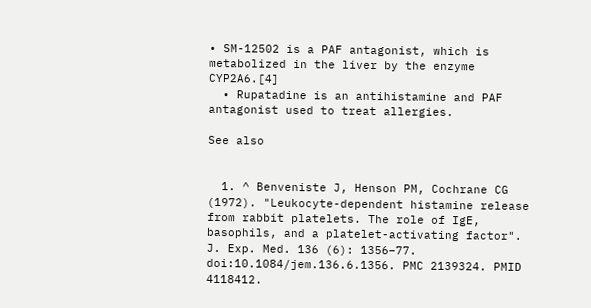• SM-12502 is a PAF antagonist, which is metabolized in the liver by the enzyme CYP2A6.[4]
  • Rupatadine is an antihistamine and PAF antagonist used to treat allergies.

See also


  1. ^ Benveniste J, Henson PM, Cochrane CG (1972). "Leukocyte-dependent histamine release from rabbit platelets. The role of IgE, basophils, and a platelet-activating factor". J. Exp. Med. 136 (6): 1356–77. doi:10.1084/jem.136.6.1356. PMC 2139324. PMID 4118412.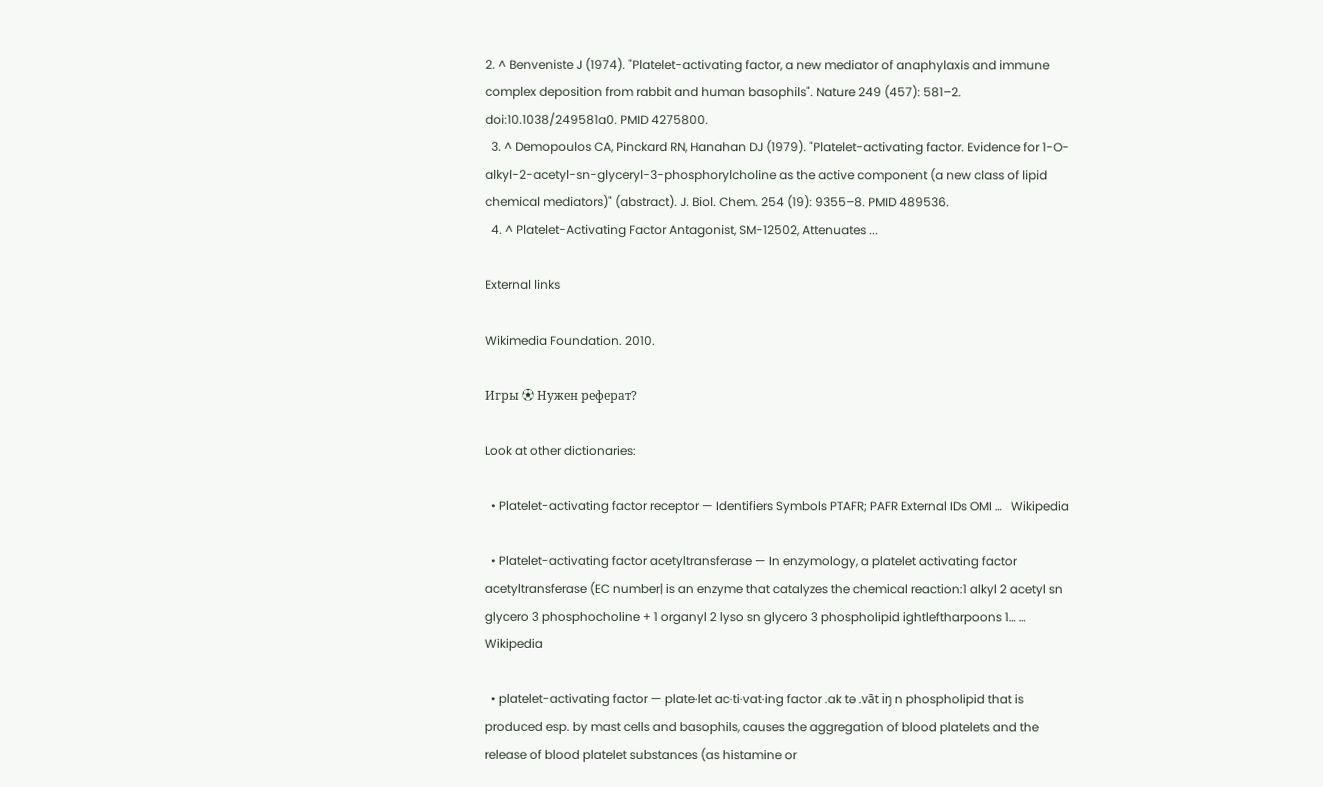2. ^ Benveniste J (1974). "Platelet-activating factor, a new mediator of anaphylaxis and immune complex deposition from rabbit and human basophils". Nature 249 (457): 581–2. doi:10.1038/249581a0. PMID 4275800.
  3. ^ Demopoulos CA, Pinckard RN, Hanahan DJ (1979). "Platelet-activating factor. Evidence for 1-O-alkyl-2-acetyl-sn-glyceryl-3-phosphorylcholine as the active component (a new class of lipid chemical mediators)" (abstract). J. Biol. Chem. 254 (19): 9355–8. PMID 489536.
  4. ^ Platelet-Activating Factor Antagonist, SM-12502, Attenuates ...

External links

Wikimedia Foundation. 2010.

Игры ⚽ Нужен реферат?

Look at other dictionaries:

  • Platelet-activating factor receptor — Identifiers Symbols PTAFR; PAFR External IDs OMI …   Wikipedia

  • Platelet-activating factor acetyltransferase — In enzymology, a platelet activating factor acetyltransferase (EC number| is an enzyme that catalyzes the chemical reaction:1 alkyl 2 acetyl sn glycero 3 phosphocholine + 1 organyl 2 lyso sn glycero 3 phospholipid ightleftharpoons 1… …   Wikipedia

  • platelet-activating factor — plate·let ac·ti·vat·ing factor .ak tə .vāt iŋ n phospholipid that is produced esp. by mast cells and basophils, causes the aggregation of blood platelets and the release of blood platelet substances (as histamine or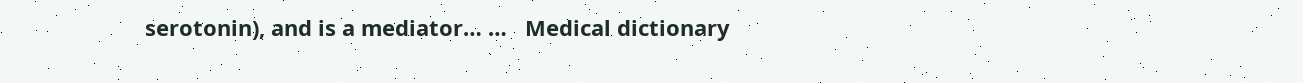serotonin), and is a mediator… …   Medical dictionary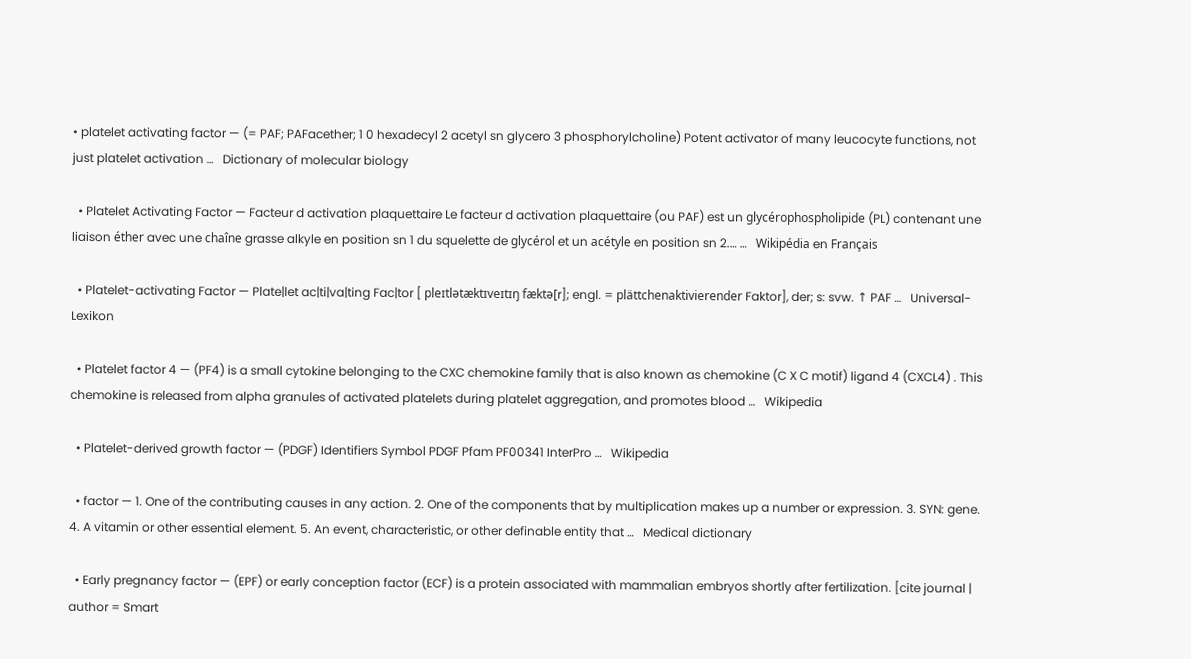• platelet activating factor — (= PAF; PAFacether; 1 0 hexadecyl 2 acetyl sn glycero 3 phosphorylcholine) Potent activator of many leucocyte functions, not just platelet activation …   Dictionary of molecular biology

  • Platelet Activating Factor — Facteur d activation plaquettaire Le facteur d activation plaquettaire (ou PAF) est un glycérophospholipide (PL) contenant une liaison éther avec une chaîne grasse alkyle en position sn 1 du squelette de glycérol et un acétyle en position sn 2.… …   Wikipédia en Français

  • Platelet-activating Factor — Plate|let ac|ti|va|ting Fac|tor [ pleɪtlətæktɪveɪtɪŋ fæktə[r]; engl. = plättchenaktivierender Faktor], der; s: svw. ↑ PAF …   Universal-Lexikon

  • Platelet factor 4 — (PF4) is a small cytokine belonging to the CXC chemokine family that is also known as chemokine (C X C motif) ligand 4 (CXCL4) . This chemokine is released from alpha granules of activated platelets during platelet aggregation, and promotes blood …   Wikipedia

  • Platelet-derived growth factor — (PDGF) Identifiers Symbol PDGF Pfam PF00341 InterPro …   Wikipedia

  • factor — 1. One of the contributing causes in any action. 2. One of the components that by multiplication makes up a number or expression. 3. SYN: gene. 4. A vitamin or other essential element. 5. An event, characteristic, or other definable entity that …   Medical dictionary

  • Early pregnancy factor — (EPF) or early conception factor (ECF) is a protein associated with mammalian embryos shortly after fertilization. [cite journal | author = Smart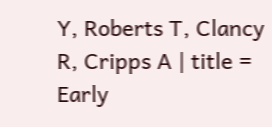Y, Roberts T, Clancy R, Cripps A | title = Early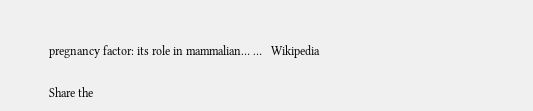pregnancy factor: its role in mammalian… …   Wikipedia

Share the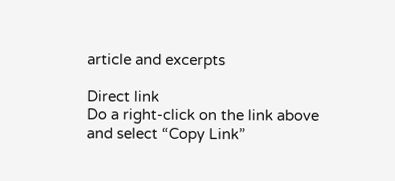article and excerpts

Direct link
Do a right-click on the link above
and select “Copy Link”